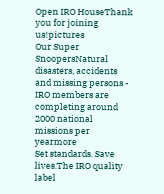Open IRO HouseThank you for joining us!pictures
Our Super SnoopersNatural disasters, accidents and missing persons - IRO members are completing around 2000 national missions per yearmore
Set standards. Save lives.The IRO quality label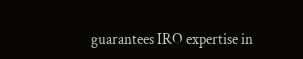guarantees IRO expertise in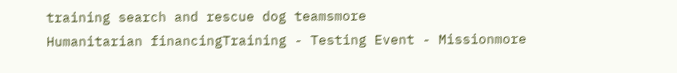training search and rescue dog teamsmore
Humanitarian financingTraining - Testing Event - Missionmore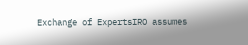Exchange of ExpertsIRO assumes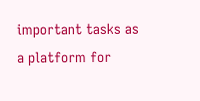important tasks as a platform for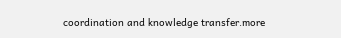coordination and knowledge transfer.more